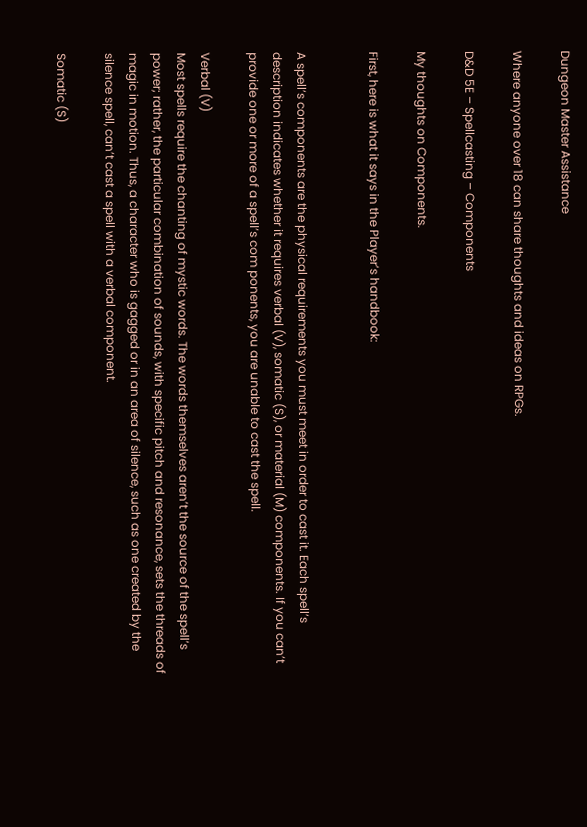Dungeon Master Assistance

Where anyone over 18 can share thoughts and ideas on RPGs.

D&D 5E – Spellcasting – Components

My thoughts on Components.

First, here is what it says in the Player’s handbook:


A spell’s components are the physical requirements you must meet in order to cast it. Each spell’s description indicates whether it requires verbal (V), somatic (S), or material (M) components. If you can’t provide one or more of a spell’s com ponents, you are unable to cast the spell.

Verbal (V)
Most spells require the chanting of mystic words. The words themselves aren’t the source of the spell’s power; rather, the particular combination of sounds, with specific pitch and resonance, sets the threads of magic in motion. Thus, a character who is gagged or in an area of silence, such as one created by the silence spell, can’t cast a spell with a verbal component.

Somatic (S)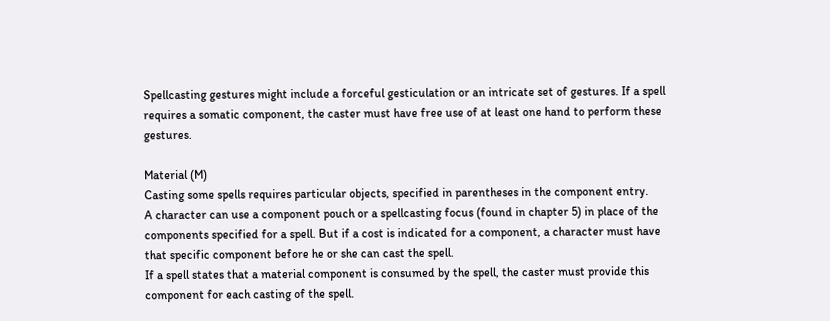Spellcasting gestures might include a forceful gesticulation or an intricate set of gestures. If a spell requires a somatic component, the caster must have free use of at least one hand to perform these gestures.

Material (M)
Casting some spells requires particular objects, specified in parentheses in the component entry.
A character can use a component pouch or a spellcasting focus (found in chapter 5) in place of the components specified for a spell. But if a cost is indicated for a component, a character must have that specific component before he or she can cast the spell.
If a spell states that a material component is consumed by the spell, the caster must provide this component for each casting of the spell.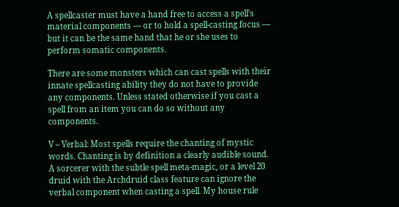A spellcaster must have a hand free to access a spell’s material components — or to hold a spell-casting focus — but it can be the same hand that he or she uses to perform somatic components.

There are some monsters which can cast spells with their innate spellcasting ability they do not have to provide any components. Unless stated otherwise if you cast a spell from an item you can do so without any components.

V – Verbal: Most spells require the chanting of mystic words. Chanting is by definition a clearly audible sound. A sorcerer with the subtle spell meta-magic, or a level 20 druid with the Archdruid class feature can ignore the verbal component when casting a spell. My house rule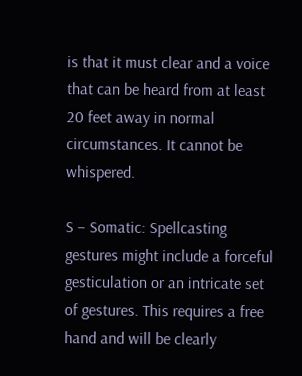is that it must clear and a voice that can be heard from at least 20 feet away in normal circumstances. It cannot be whispered.

S – Somatic: Spellcasting gestures might include a forceful gesticulation or an intricate set of gestures. This requires a free hand and will be clearly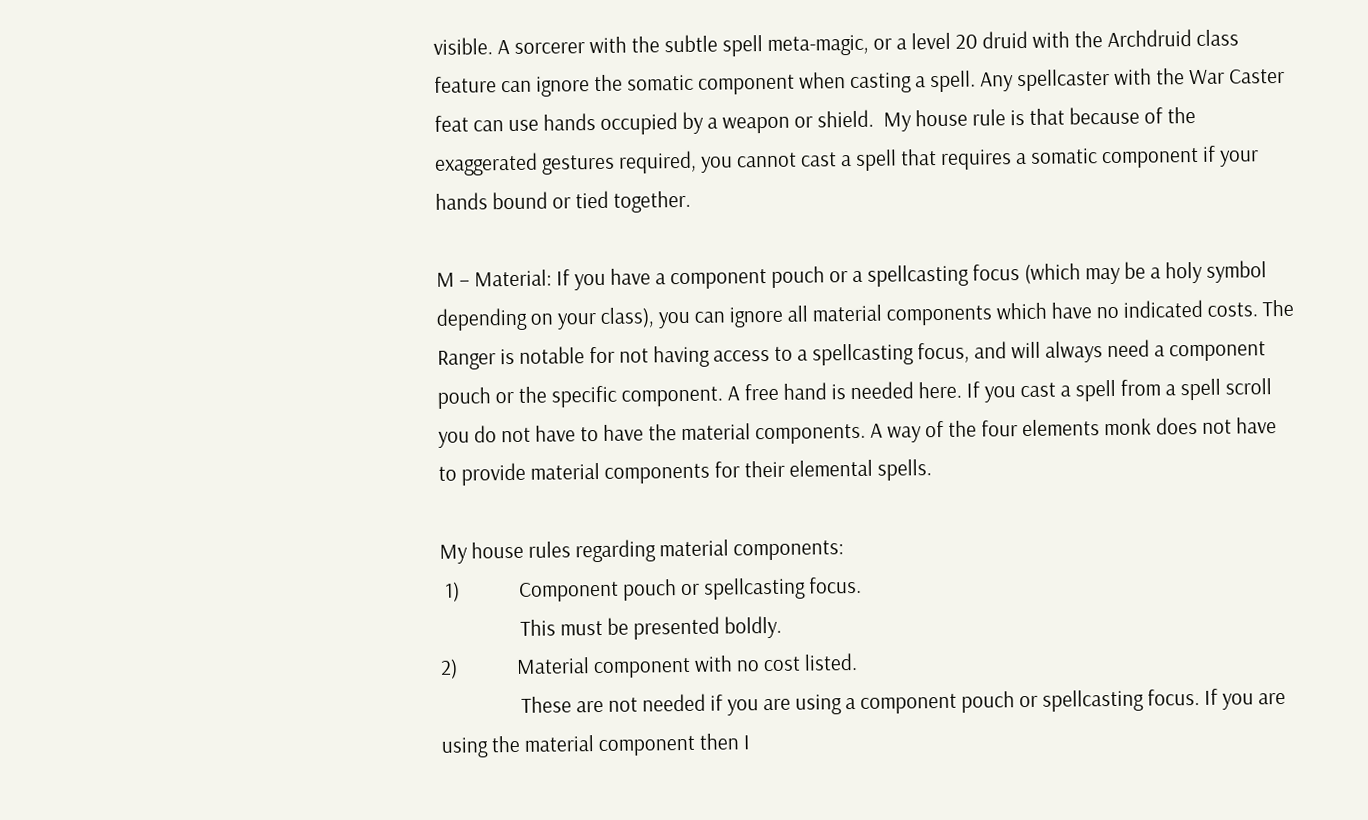visible. A sorcerer with the subtle spell meta-magic, or a level 20 druid with the Archdruid class feature can ignore the somatic component when casting a spell. Any spellcaster with the War Caster feat can use hands occupied by a weapon or shield.  My house rule is that because of the exaggerated gestures required, you cannot cast a spell that requires a somatic component if your hands bound or tied together.

M – Material: If you have a component pouch or a spellcasting focus (which may be a holy symbol depending on your class), you can ignore all material components which have no indicated costs. The Ranger is notable for not having access to a spellcasting focus, and will always need a component pouch or the specific component. A free hand is needed here. If you cast a spell from a spell scroll you do not have to have the material components. A way of the four elements monk does not have to provide material components for their elemental spells.

My house rules regarding material components:
 1)            Component pouch or spellcasting focus.
                This must be presented boldly.
2)            Material component with no cost listed.
                These are not needed if you are using a component pouch or spellcasting focus. If you are using the material component then I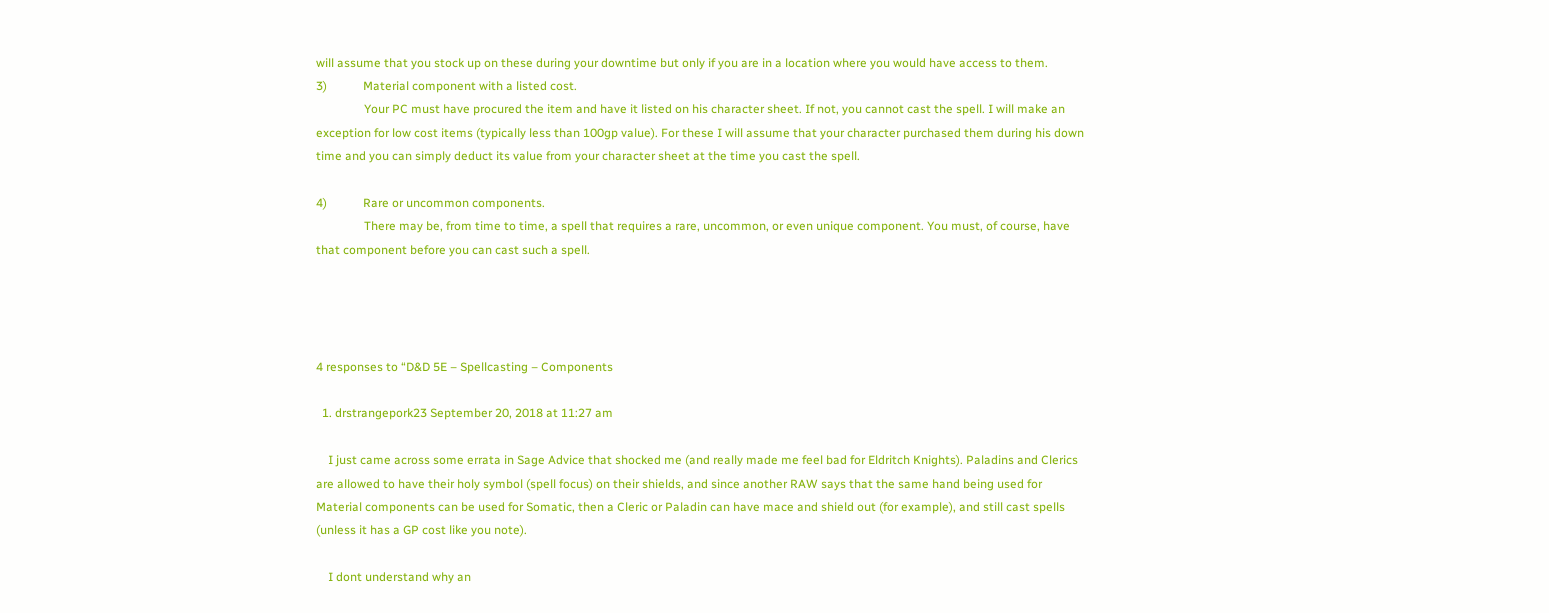will assume that you stock up on these during your downtime but only if you are in a location where you would have access to them.
3)            Material component with a listed cost.
                Your PC must have procured the item and have it listed on his character sheet. If not, you cannot cast the spell. I will make an exception for low cost items (typically less than 100gp value). For these I will assume that your character purchased them during his down time and you can simply deduct its value from your character sheet at the time you cast the spell.

4)            Rare or uncommon components.
                There may be, from time to time, a spell that requires a rare, uncommon, or even unique component. You must, of course, have that component before you can cast such a spell.




4 responses to “D&D 5E – Spellcasting – Components

  1. drstrangepork23 September 20, 2018 at 11:27 am

    I just came across some errata in Sage Advice that shocked me (and really made me feel bad for Eldritch Knights). Paladins and Clerics are allowed to have their holy symbol (spell focus) on their shields, and since another RAW says that the same hand being used for Material components can be used for Somatic, then a Cleric or Paladin can have mace and shield out (for example), and still cast spells (unless it has a GP cost like you note).

    I dont understand why an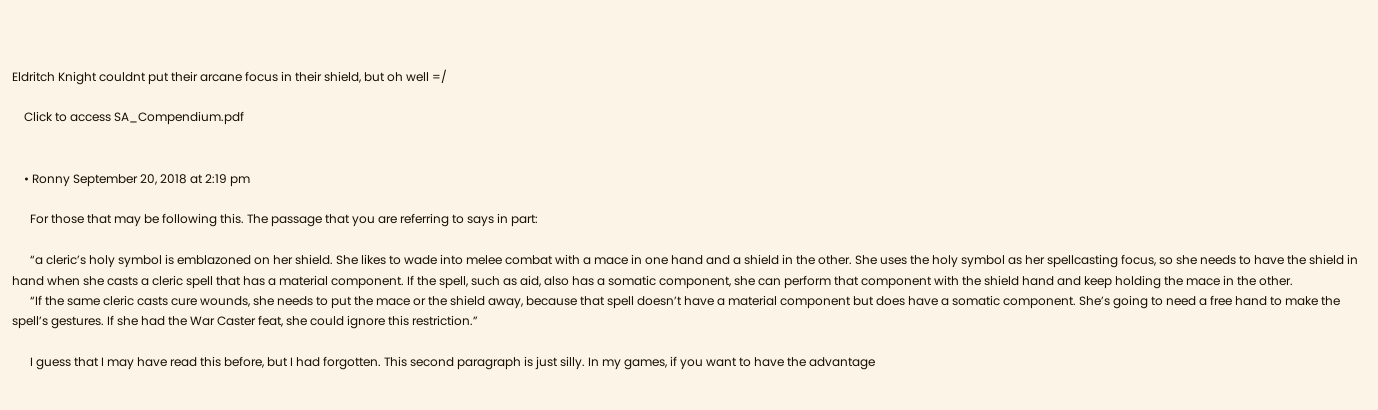Eldritch Knight couldnt put their arcane focus in their shield, but oh well =/

    Click to access SA_Compendium.pdf


    • Ronny September 20, 2018 at 2:19 pm

      For those that may be following this. The passage that you are referring to says in part:

      “a cleric’s holy symbol is emblazoned on her shield. She likes to wade into melee combat with a mace in one hand and a shield in the other. She uses the holy symbol as her spellcasting focus, so she needs to have the shield in hand when she casts a cleric spell that has a material component. If the spell, such as aid, also has a somatic component, she can perform that component with the shield hand and keep holding the mace in the other.
      “If the same cleric casts cure wounds, she needs to put the mace or the shield away, because that spell doesn’t have a material component but does have a somatic component. She’s going to need a free hand to make the spell’s gestures. If she had the War Caster feat, she could ignore this restriction.”

      I guess that I may have read this before, but I had forgotten. This second paragraph is just silly. In my games, if you want to have the advantage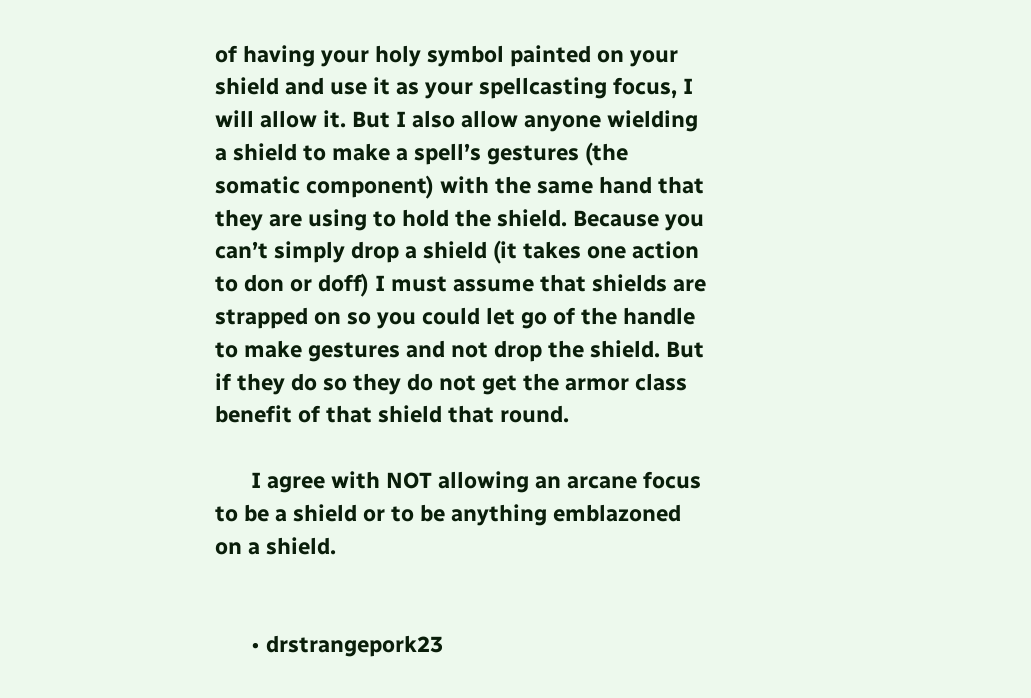of having your holy symbol painted on your shield and use it as your spellcasting focus, I will allow it. But I also allow anyone wielding a shield to make a spell’s gestures (the somatic component) with the same hand that they are using to hold the shield. Because you can’t simply drop a shield (it takes one action to don or doff) I must assume that shields are strapped on so you could let go of the handle to make gestures and not drop the shield. But if they do so they do not get the armor class benefit of that shield that round.

      I agree with NOT allowing an arcane focus to be a shield or to be anything emblazoned on a shield.


      • drstrangepork23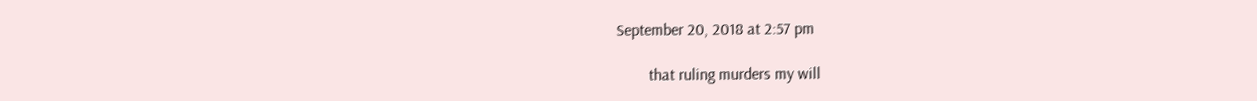September 20, 2018 at 2:57 pm

        that ruling murders my will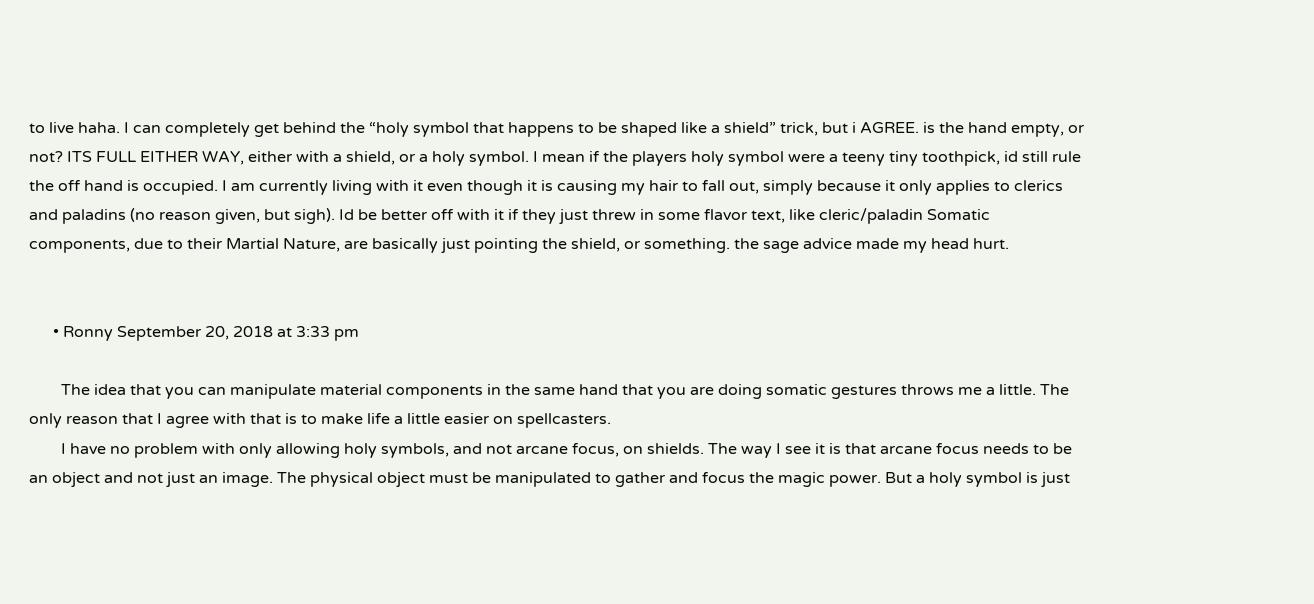to live haha. I can completely get behind the “holy symbol that happens to be shaped like a shield” trick, but i AGREE. is the hand empty, or not? ITS FULL EITHER WAY, either with a shield, or a holy symbol. I mean if the players holy symbol were a teeny tiny toothpick, id still rule the off hand is occupied. I am currently living with it even though it is causing my hair to fall out, simply because it only applies to clerics and paladins (no reason given, but sigh). Id be better off with it if they just threw in some flavor text, like cleric/paladin Somatic components, due to their Martial Nature, are basically just pointing the shield, or something. the sage advice made my head hurt.


      • Ronny September 20, 2018 at 3:33 pm

        The idea that you can manipulate material components in the same hand that you are doing somatic gestures throws me a little. The only reason that I agree with that is to make life a little easier on spellcasters.
        I have no problem with only allowing holy symbols, and not arcane focus, on shields. The way I see it is that arcane focus needs to be an object and not just an image. The physical object must be manipulated to gather and focus the magic power. But a holy symbol is just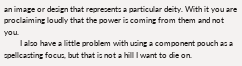an image or design that represents a particular deity. With it you are proclaiming loudly that the power is coming from them and not you.
        I also have a little problem with using a component pouch as a spellcasting focus, but that is not a hill I want to die on.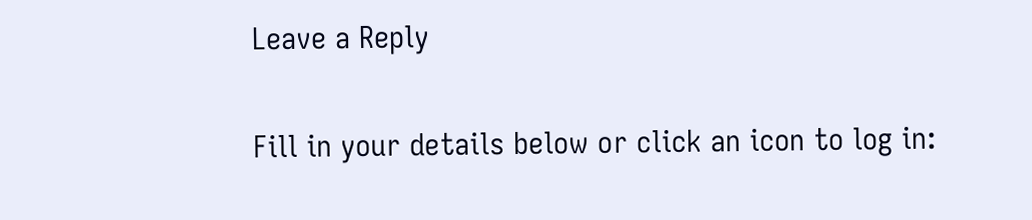Leave a Reply

Fill in your details below or click an icon to log in: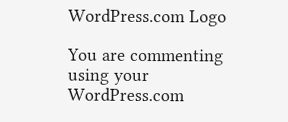WordPress.com Logo

You are commenting using your WordPress.com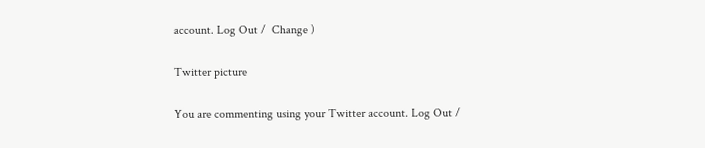account. Log Out /  Change )

Twitter picture

You are commenting using your Twitter account. Log Out /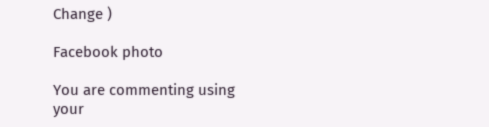Change )

Facebook photo

You are commenting using your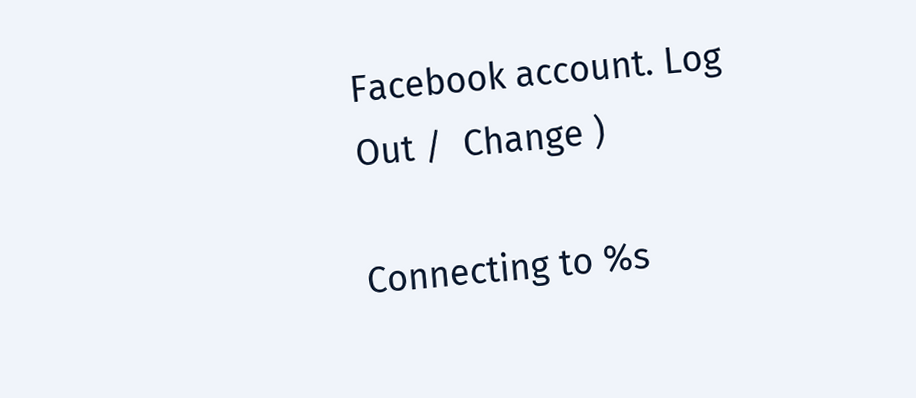Facebook account. Log Out /  Change )

Connecting to %s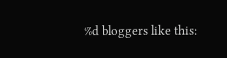%d bloggers like this: